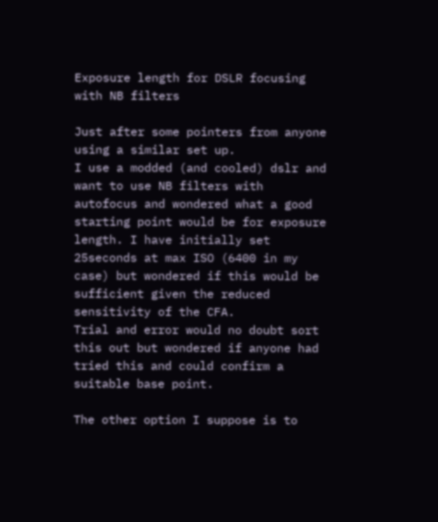Exposure length for DSLR focusing with NB filters

Just after some pointers from anyone using a similar set up.
I use a modded (and cooled) dslr and want to use NB filters with autofocus and wondered what a good starting point would be for exposure length. I have initially set 25seconds at max ISO (6400 in my case) but wondered if this would be sufficient given the reduced sensitivity of the CFA.
Trial and error would no doubt sort this out but wondered if anyone had tried this and could confirm a suitable base point.

The other option I suppose is to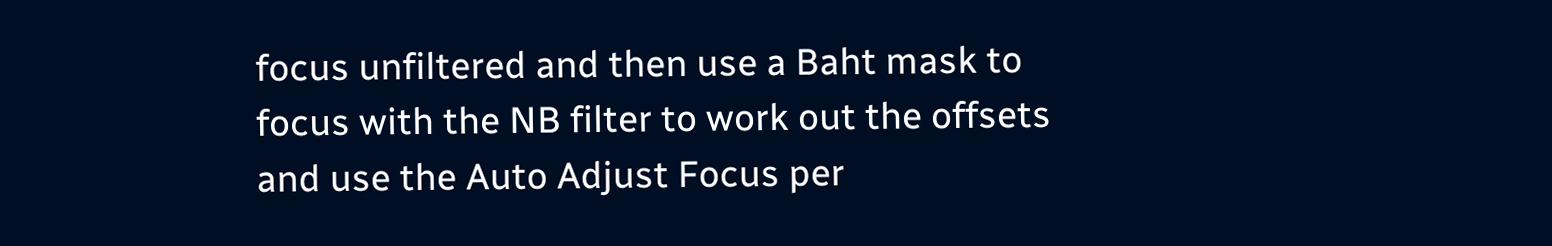focus unfiltered and then use a Baht mask to focus with the NB filter to work out the offsets and use the Auto Adjust Focus per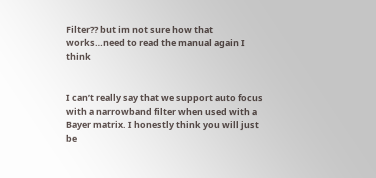Filter?? but im not sure how that works…need to read the manual again I think


I can’t really say that we support auto focus with a narrowband filter when used with a Bayer matrix. I honestly think you will just be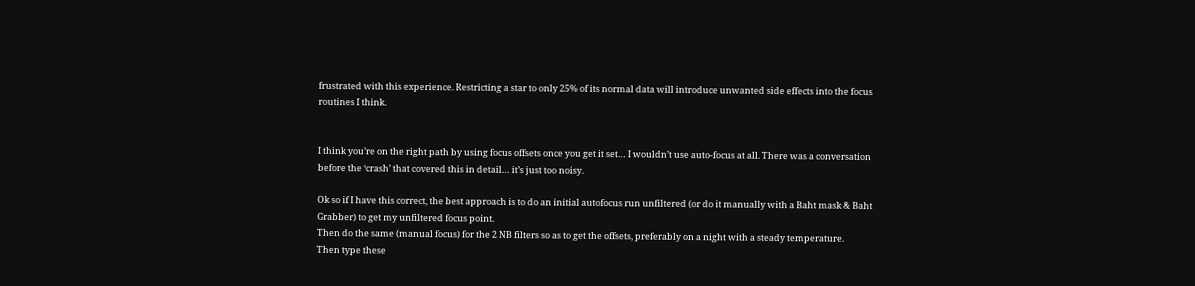frustrated with this experience. Restricting a star to only 25% of its normal data will introduce unwanted side effects into the focus routines I think.


I think you’re on the right path by using focus offsets once you get it set… I wouldn’t use auto-focus at all. There was a conversation before the ‘crash’ that covered this in detail… it’s just too noisy.

Ok so if I have this correct, the best approach is to do an initial autofocus run unfiltered (or do it manually with a Baht mask & Baht Grabber) to get my unfiltered focus point.
Then do the same (manual focus) for the 2 NB filters so as to get the offsets, preferably on a night with a steady temperature.
Then type these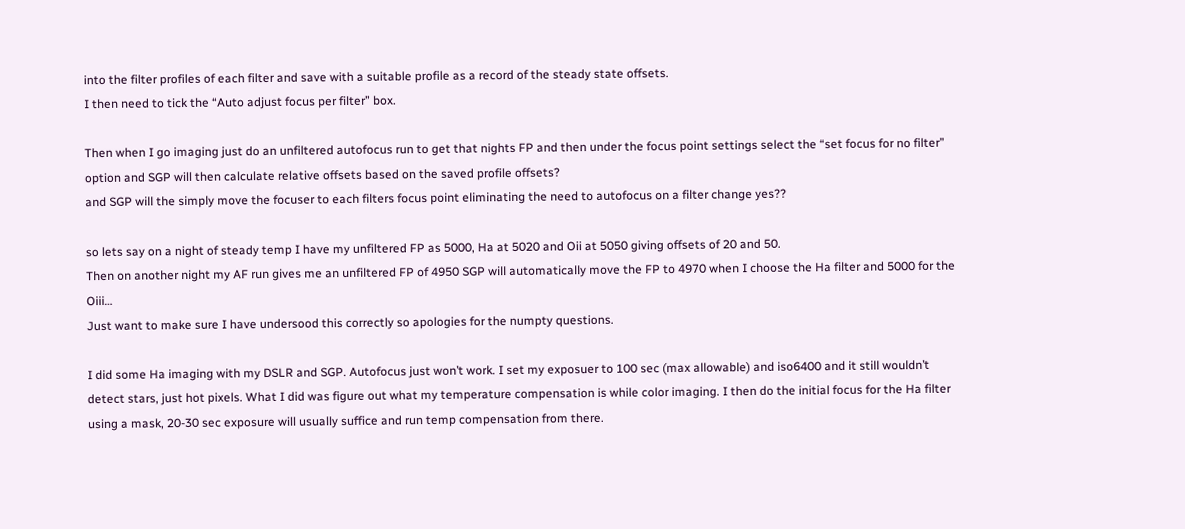into the filter profiles of each filter and save with a suitable profile as a record of the steady state offsets.
I then need to tick the “Auto adjust focus per filter” box.

Then when I go imaging just do an unfiltered autofocus run to get that nights FP and then under the focus point settings select the “set focus for no filter” option and SGP will then calculate relative offsets based on the saved profile offsets?
and SGP will the simply move the focuser to each filters focus point eliminating the need to autofocus on a filter change yes??

so lets say on a night of steady temp I have my unfiltered FP as 5000, Ha at 5020 and Oii at 5050 giving offsets of 20 and 50.
Then on another night my AF run gives me an unfiltered FP of 4950 SGP will automatically move the FP to 4970 when I choose the Ha filter and 5000 for the Oiii…
Just want to make sure I have undersood this correctly so apologies for the numpty questions.

I did some Ha imaging with my DSLR and SGP. Autofocus just won’t work. I set my exposuer to 100 sec (max allowable) and iso6400 and it still wouldn’t detect stars, just hot pixels. What I did was figure out what my temperature compensation is while color imaging. I then do the initial focus for the Ha filter using a mask, 20-30 sec exposure will usually suffice and run temp compensation from there.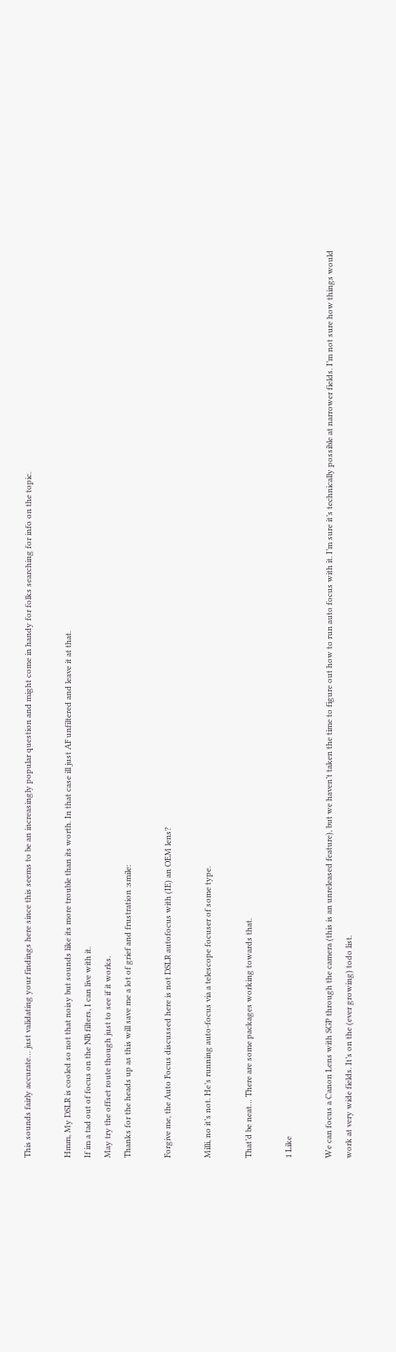This sounds fairly accurate… just validating your findings here since this seems to be an increasingly popular question and might come in handy for folks searching for info on the topic.

Hmm, My DSLR is cooled so not that noisy but sounds like its more trouble than its worth. In that case ill just AF unfiltered and leave it at that.
If im a tad out of focus on the NB filters, I can live with it.
May try the offset route though just to see if it works.
Thanks for the heads up as this will save me a lot of grief and frustration :smile:

Forgive me, the Auto Focus discussed here is not DSLR autofocus with (IE) an OEM lens?

Milli, no it’s not. He’s running auto-focus via a telescope focuser of some type.

That’d be neat… There are some packages working towards that.

1 Like

We can focus a Canon Lens with SGP through the camera (this is an unreleased feature), but we haven’t taken the time to figure out how to run auto focus with it. I’m sure it’s technically possible at narrower fields. I’m not sure how things would work at very wide fields. It’s on the (ever growing) todo list.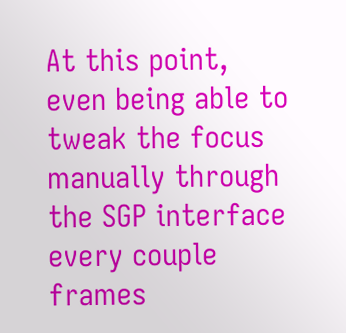At this point, even being able to tweak the focus manually through the SGP interface every couple frames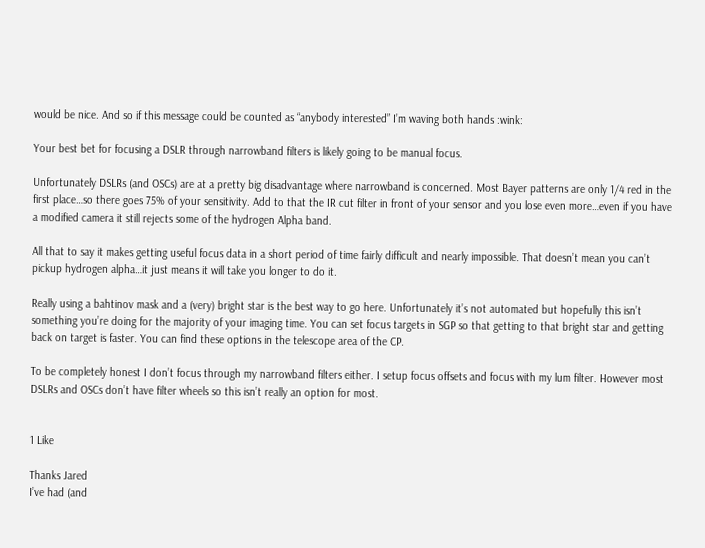would be nice. And so if this message could be counted as “anybody interested” I’m waving both hands :wink:

Your best bet for focusing a DSLR through narrowband filters is likely going to be manual focus.

Unfortunately DSLRs (and OSCs) are at a pretty big disadvantage where narrowband is concerned. Most Bayer patterns are only 1/4 red in the first place…so there goes 75% of your sensitivity. Add to that the IR cut filter in front of your sensor and you lose even more…even if you have a modified camera it still rejects some of the hydrogen Alpha band.

All that to say it makes getting useful focus data in a short period of time fairly difficult and nearly impossible. That doesn’t mean you can’t pickup hydrogen alpha…it just means it will take you longer to do it.

Really using a bahtinov mask and a (very) bright star is the best way to go here. Unfortunately it’s not automated but hopefully this isn’t something you’re doing for the majority of your imaging time. You can set focus targets in SGP so that getting to that bright star and getting back on target is faster. You can find these options in the telescope area of the CP.

To be completely honest I don’t focus through my narrowband filters either. I setup focus offsets and focus with my lum filter. However most DSLRs and OSCs don’t have filter wheels so this isn’t really an option for most.


1 Like

Thanks Jared
I’ve had (and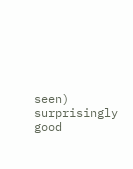seen) surprisingly good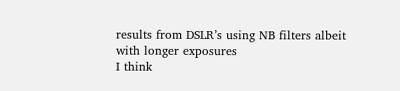results from DSLR’s using NB filters albeit with longer exposures
I think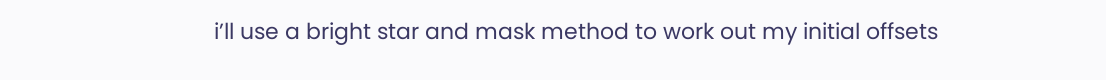i’ll use a bright star and mask method to work out my initial offsets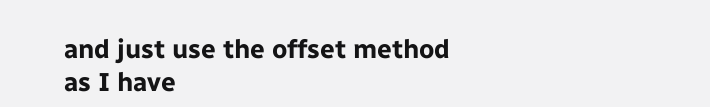and just use the offset method as I have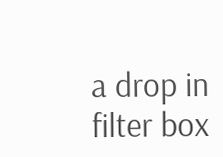a drop in filter box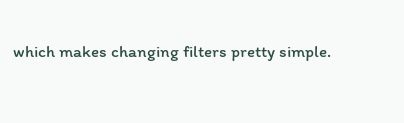which makes changing filters pretty simple.